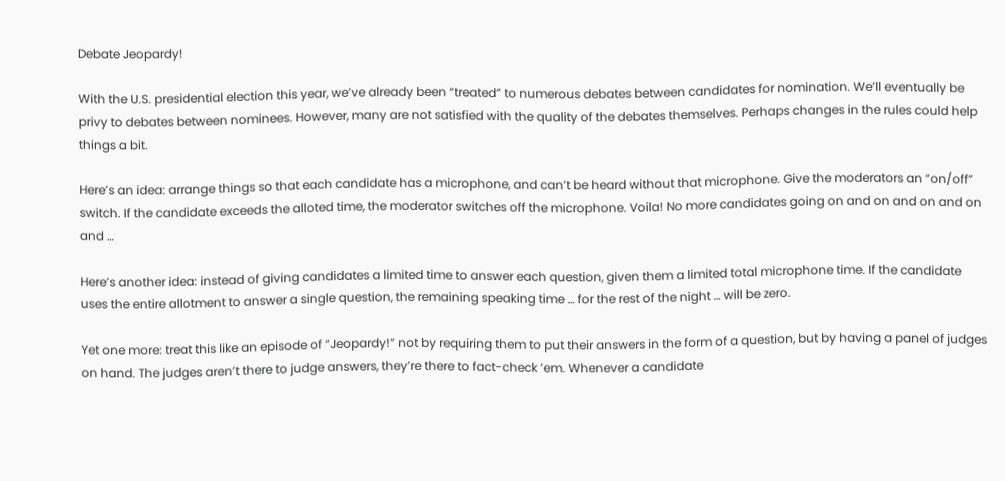Debate Jeopardy!

With the U.S. presidential election this year, we’ve already been “treated” to numerous debates between candidates for nomination. We’ll eventually be privy to debates between nominees. However, many are not satisfied with the quality of the debates themselves. Perhaps changes in the rules could help things a bit.

Here’s an idea: arrange things so that each candidate has a microphone, and can’t be heard without that microphone. Give the moderators an “on/off” switch. If the candidate exceeds the alloted time, the moderator switches off the microphone. Voila! No more candidates going on and on and on and on and …

Here’s another idea: instead of giving candidates a limited time to answer each question, given them a limited total microphone time. If the candidate uses the entire allotment to answer a single question, the remaining speaking time … for the rest of the night … will be zero.

Yet one more: treat this like an episode of “Jeopardy!” not by requiring them to put their answers in the form of a question, but by having a panel of judges on hand. The judges aren’t there to judge answers, they’re there to fact-check ’em. Whenever a candidate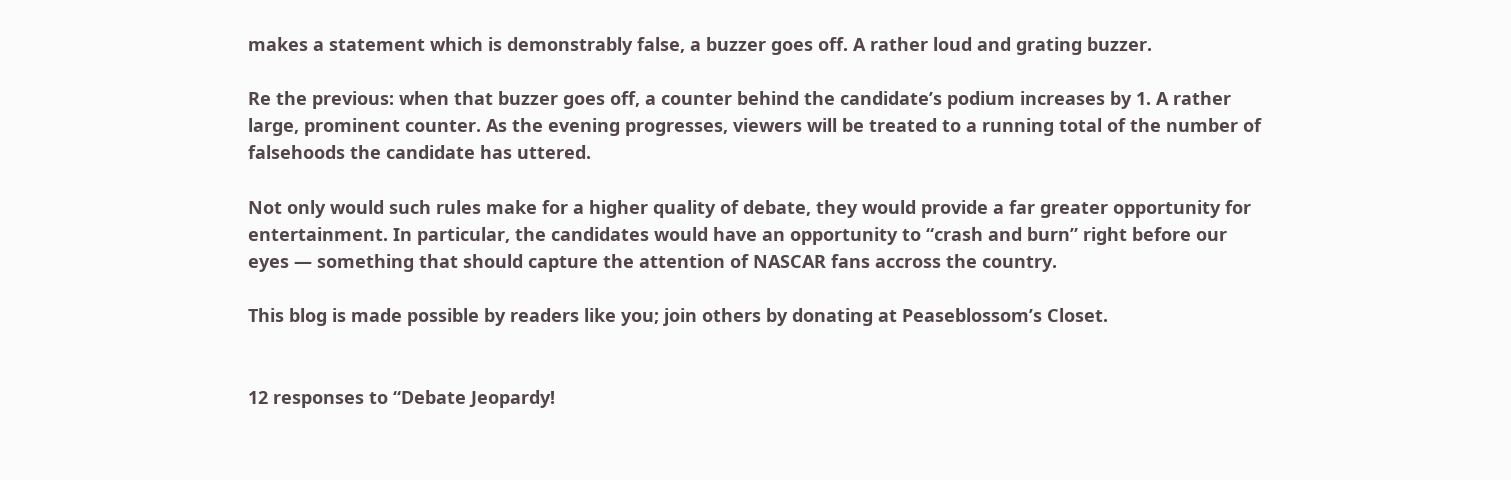makes a statement which is demonstrably false, a buzzer goes off. A rather loud and grating buzzer.

Re the previous: when that buzzer goes off, a counter behind the candidate’s podium increases by 1. A rather large, prominent counter. As the evening progresses, viewers will be treated to a running total of the number of falsehoods the candidate has uttered.

Not only would such rules make for a higher quality of debate, they would provide a far greater opportunity for entertainment. In particular, the candidates would have an opportunity to “crash and burn” right before our eyes — something that should capture the attention of NASCAR fans accross the country.

This blog is made possible by readers like you; join others by donating at Peaseblossom’s Closet.


12 responses to “Debate Jeopardy!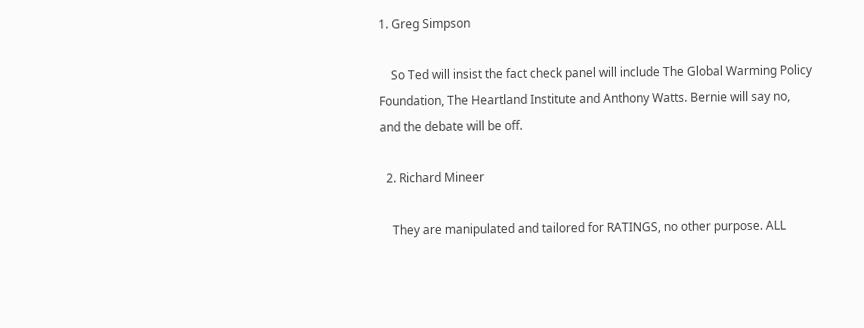1. Greg Simpson

    So Ted will insist the fact check panel will include The Global Warming Policy Foundation, The Heartland Institute and Anthony Watts. Bernie will say no, and the debate will be off.

  2. Richard Mineer

    They are manipulated and tailored for RATINGS, no other purpose. ALL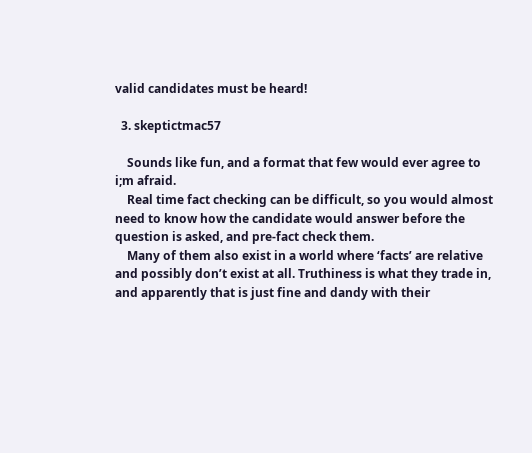valid candidates must be heard!

  3. skeptictmac57

    Sounds like fun, and a format that few would ever agree to i;m afraid.
    Real time fact checking can be difficult, so you would almost need to know how the candidate would answer before the question is asked, and pre-fact check them.
    Many of them also exist in a world where ‘facts’ are relative and possibly don’t exist at all. Truthiness is what they trade in, and apparently that is just fine and dandy with their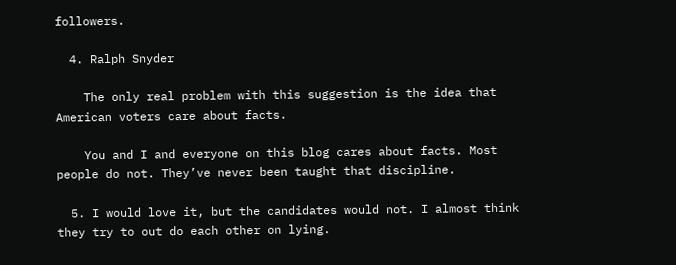followers.

  4. Ralph Snyder

    The only real problem with this suggestion is the idea that American voters care about facts.

    You and I and everyone on this blog cares about facts. Most people do not. They’ve never been taught that discipline.

  5. I would love it, but the candidates would not. I almost think they try to out do each other on lying.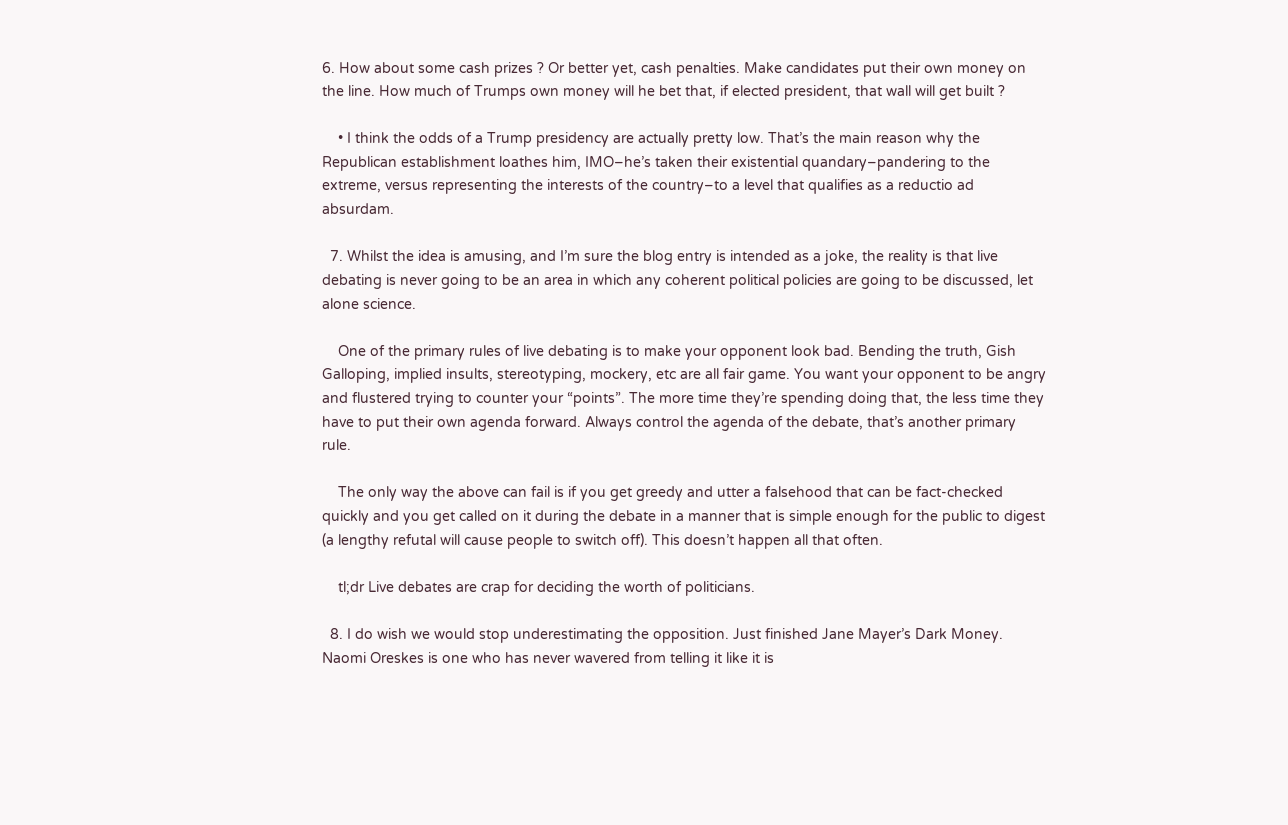6. How about some cash prizes ? Or better yet, cash penalties. Make candidates put their own money on the line. How much of Trumps own money will he bet that, if elected president, that wall will get built ?

    • I think the odds of a Trump presidency are actually pretty low. That’s the main reason why the Republican establishment loathes him, IMO–he’s taken their existential quandary–pandering to the extreme, versus representing the interests of the country–to a level that qualifies as a reductio ad absurdam.

  7. Whilst the idea is amusing, and I’m sure the blog entry is intended as a joke, the reality is that live debating is never going to be an area in which any coherent political policies are going to be discussed, let alone science.

    One of the primary rules of live debating is to make your opponent look bad. Bending the truth, Gish Galloping, implied insults, stereotyping, mockery, etc are all fair game. You want your opponent to be angry and flustered trying to counter your “points”. The more time they’re spending doing that, the less time they have to put their own agenda forward. Always control the agenda of the debate, that’s another primary rule.

    The only way the above can fail is if you get greedy and utter a falsehood that can be fact-checked quickly and you get called on it during the debate in a manner that is simple enough for the public to digest (a lengthy refutal will cause people to switch off). This doesn’t happen all that often.

    tl;dr Live debates are crap for deciding the worth of politicians.

  8. I do wish we would stop underestimating the opposition. Just finished Jane Mayer’s Dark Money. Naomi Oreskes is one who has never wavered from telling it like it is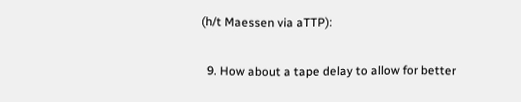(h/t Maessen via aTTP):

  9. How about a tape delay to allow for better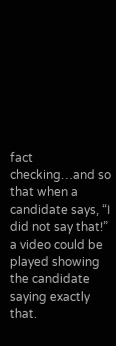fact checking…and so that when a candidate says, “I did not say that!” a video could be played showing the candidate saying exactly that.